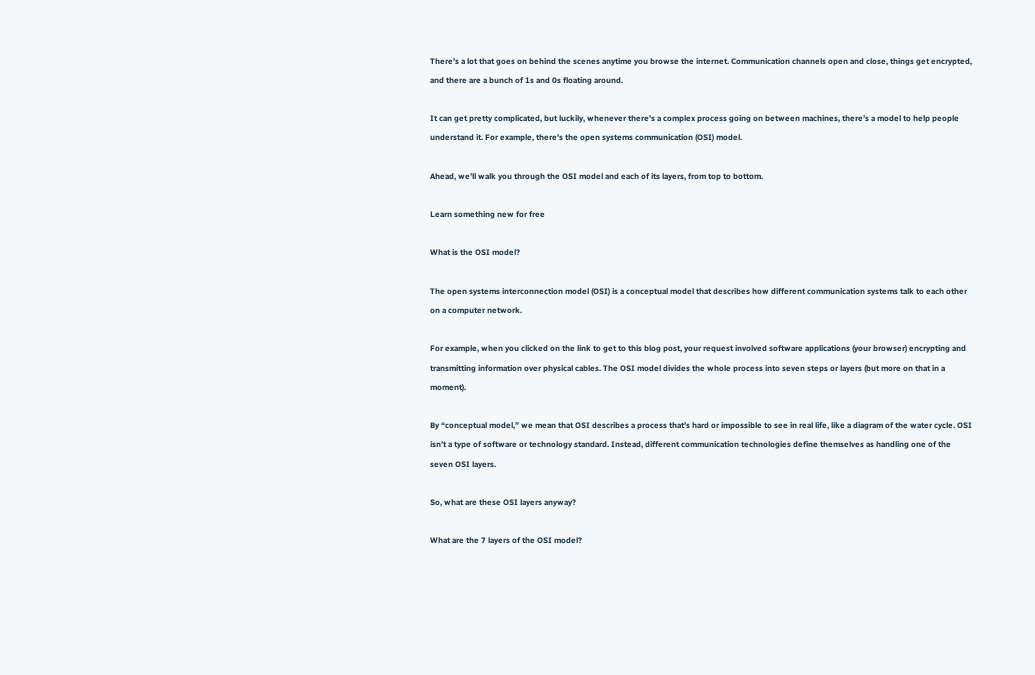There’s a lot that goes on behind the scenes anytime you browse the internet. Communication channels open and close, things get encrypted, and there are a bunch of 1s and 0s floating around.

It can get pretty complicated, but luckily, whenever there’s a complex process going on between machines, there’s a model to help people understand it. For example, there’s the open systems communication (OSI) model.

Ahead, we’ll walk you through the OSI model and each of its layers, from top to bottom.

Learn something new for free

What is the OSI model?

The open systems interconnection model (OSI) is a conceptual model that describes how different communication systems talk to each other on a computer network.

For example, when you clicked on the link to get to this blog post, your request involved software applications (your browser) encrypting and transmitting information over physical cables. The OSI model divides the whole process into seven steps or layers (but more on that in a moment).

By “conceptual model,” we mean that OSI describes a process that’s hard or impossible to see in real life, like a diagram of the water cycle. OSI isn’t a type of software or technology standard. Instead, different communication technologies define themselves as handling one of the seven OSI layers.

So, what are these OSI layers anyway?

What are the 7 layers of the OSI model?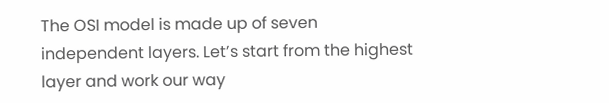The OSI model is made up of seven independent layers. Let’s start from the highest layer and work our way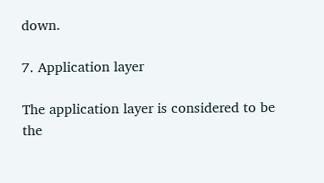down.

7. Application layer

The application layer is considered to be the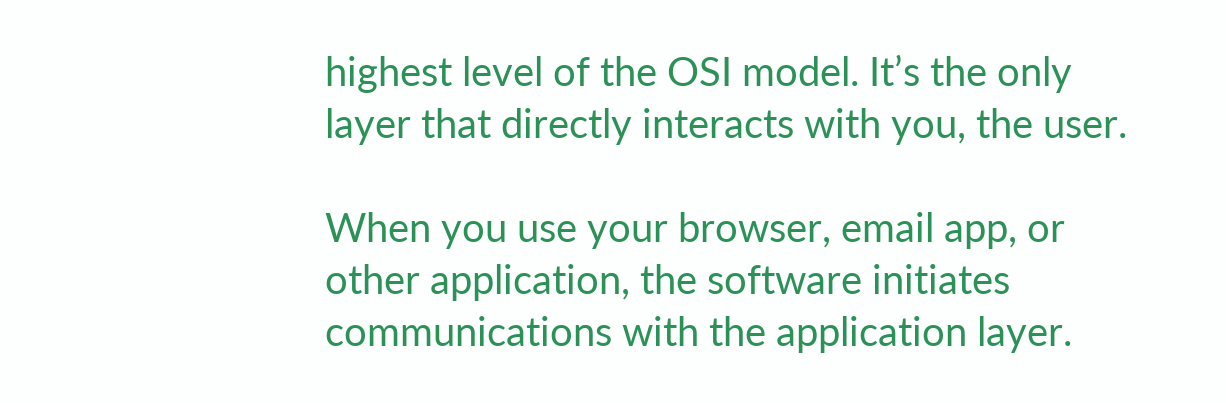highest level of the OSI model. It’s the only layer that directly interacts with you, the user.

When you use your browser, email app, or other application, the software initiates communications with the application layer.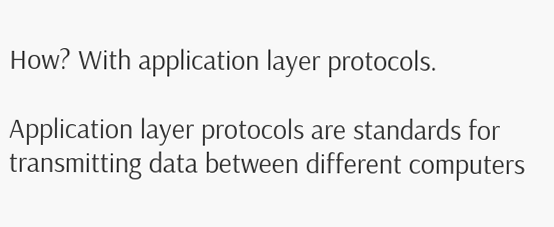How? With application layer protocols.

Application layer protocols are standards for transmitting data between different computers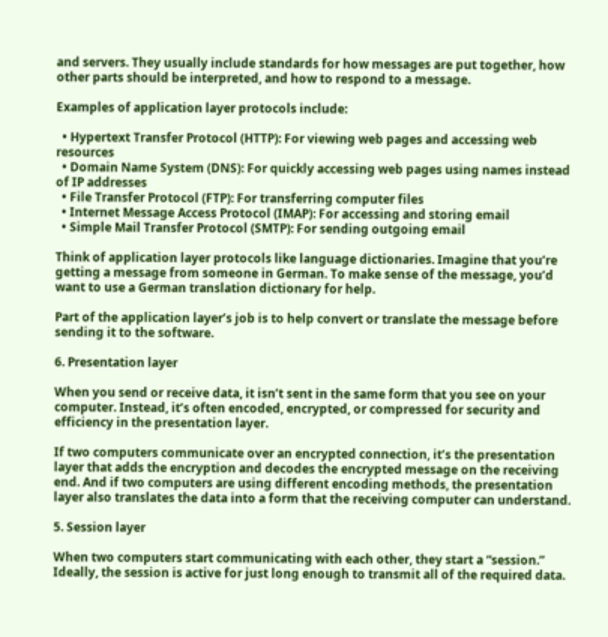and servers. They usually include standards for how messages are put together, how other parts should be interpreted, and how to respond to a message.

Examples of application layer protocols include:

  • Hypertext Transfer Protocol (HTTP): For viewing web pages and accessing web resources
  • Domain Name System (DNS): For quickly accessing web pages using names instead of IP addresses
  • File Transfer Protocol (FTP): For transferring computer files
  • Internet Message Access Protocol (IMAP): For accessing and storing email
  • Simple Mail Transfer Protocol (SMTP): For sending outgoing email

Think of application layer protocols like language dictionaries. Imagine that you’re getting a message from someone in German. To make sense of the message, you’d want to use a German translation dictionary for help.

Part of the application layer’s job is to help convert or translate the message before sending it to the software.

6. Presentation layer

When you send or receive data, it isn’t sent in the same form that you see on your computer. Instead, it’s often encoded, encrypted, or compressed for security and efficiency in the presentation layer.

If two computers communicate over an encrypted connection, it’s the presentation layer that adds the encryption and decodes the encrypted message on the receiving end. And if two computers are using different encoding methods, the presentation layer also translates the data into a form that the receiving computer can understand.

5. Session layer

When two computers start communicating with each other, they start a “session.” Ideally, the session is active for just long enough to transmit all of the required data.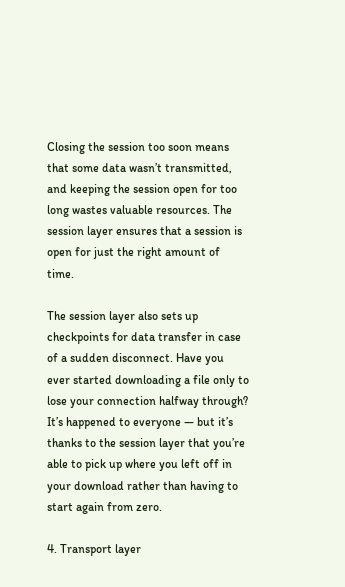Closing the session too soon means that some data wasn’t transmitted, and keeping the session open for too long wastes valuable resources. The session layer ensures that a session is open for just the right amount of time.

The session layer also sets up checkpoints for data transfer in case of a sudden disconnect. Have you ever started downloading a file only to lose your connection halfway through? It’s happened to everyone — but it’s thanks to the session layer that you’re able to pick up where you left off in your download rather than having to start again from zero.

4. Transport layer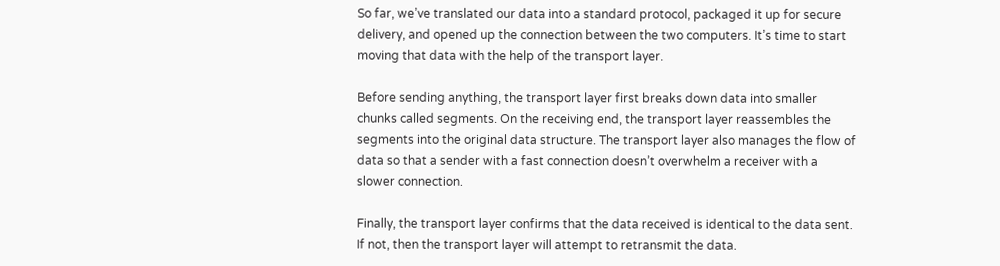So far, we’ve translated our data into a standard protocol, packaged it up for secure delivery, and opened up the connection between the two computers. It’s time to start moving that data with the help of the transport layer.

Before sending anything, the transport layer first breaks down data into smaller chunks called segments. On the receiving end, the transport layer reassembles the segments into the original data structure. The transport layer also manages the flow of data so that a sender with a fast connection doesn’t overwhelm a receiver with a slower connection.

Finally, the transport layer confirms that the data received is identical to the data sent. If not, then the transport layer will attempt to retransmit the data.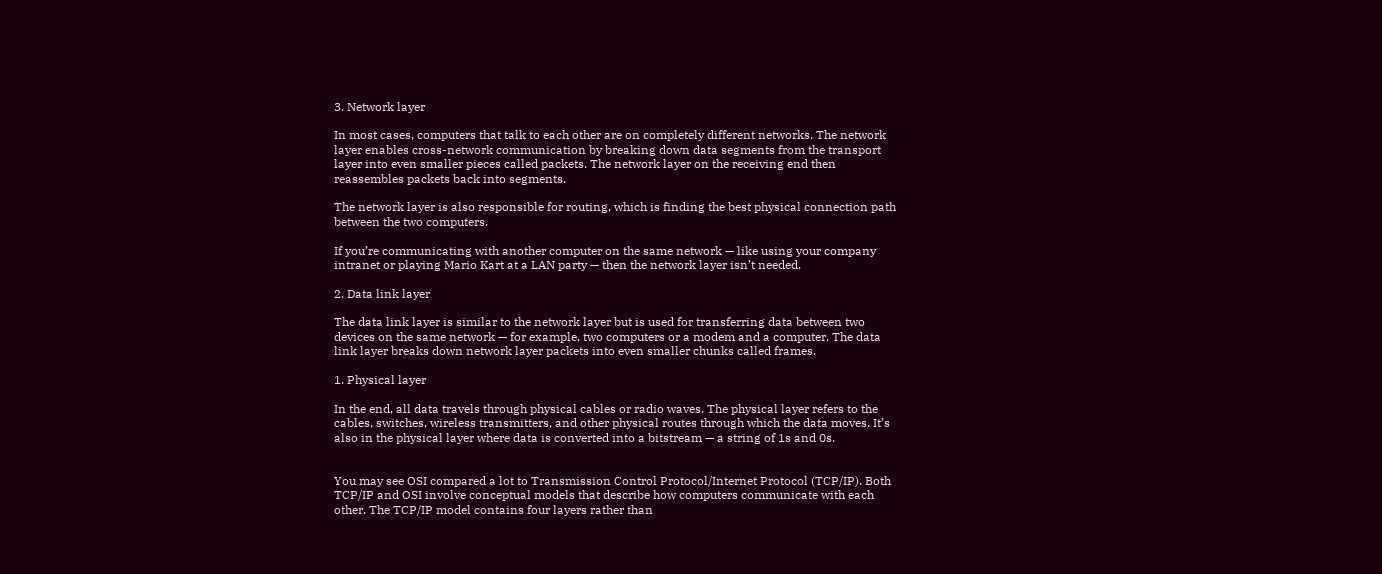3. Network layer

In most cases, computers that talk to each other are on completely different networks. The network layer enables cross-network communication by breaking down data segments from the transport layer into even smaller pieces called packets. The network layer on the receiving end then reassembles packets back into segments.

The network layer is also responsible for routing, which is finding the best physical connection path between the two computers.

If you’re communicating with another computer on the same network — like using your company intranet or playing Mario Kart at a LAN party — then the network layer isn’t needed.

2. Data link layer

The data link layer is similar to the network layer but is used for transferring data between two devices on the same network — for example, two computers or a modem and a computer. The data link layer breaks down network layer packets into even smaller chunks called frames.

1. Physical layer

In the end, all data travels through physical cables or radio waves. The physical layer refers to the cables, switches, wireless transmitters, and other physical routes through which the data moves. It’s also in the physical layer where data is converted into a bitstream — a string of 1s and 0s.


You may see OSI compared a lot to Transmission Control Protocol/Internet Protocol (TCP/IP). Both TCP/IP and OSI involve conceptual models that describe how computers communicate with each other. The TCP/IP model contains four layers rather than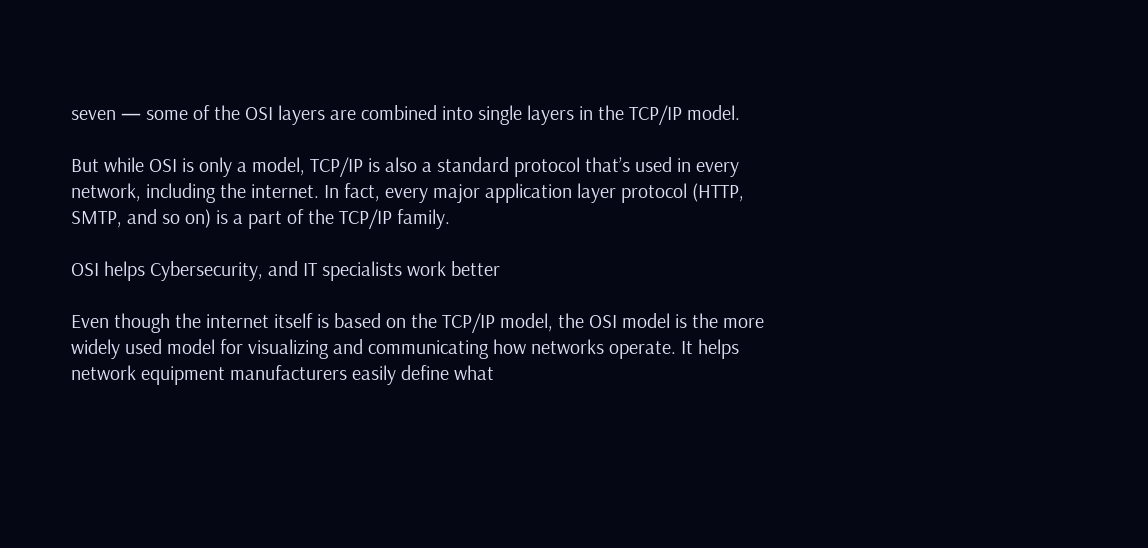seven — some of the OSI layers are combined into single layers in the TCP/IP model.

But while OSI is only a model, TCP/IP is also a standard protocol that’s used in every network, including the internet. In fact, every major application layer protocol (HTTP, SMTP, and so on) is a part of the TCP/IP family.

OSI helps Cybersecurity, and IT specialists work better

Even though the internet itself is based on the TCP/IP model, the OSI model is the more widely used model for visualizing and communicating how networks operate. It helps network equipment manufacturers easily define what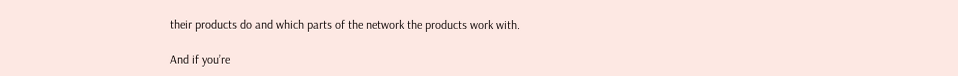their products do and which parts of the network the products work with.

And if you’re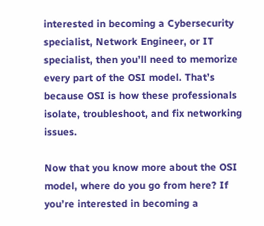interested in becoming a Cybersecurity specialist, Network Engineer, or IT specialist, then you’ll need to memorize every part of the OSI model. That’s because OSI is how these professionals isolate, troubleshoot, and fix networking issues.

Now that you know more about the OSI model, where do you go from here? If you’re interested in becoming a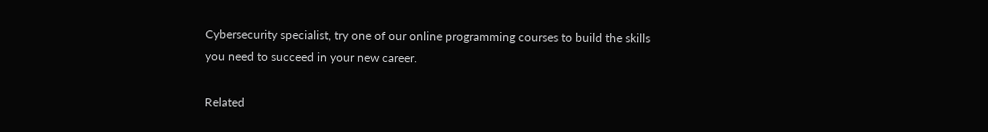Cybersecurity specialist, try one of our online programming courses to build the skills you need to succeed in your new career.

Related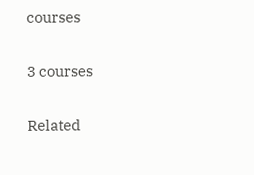courses

3 courses

Related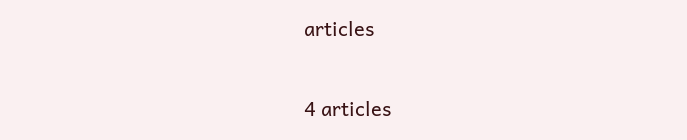articles

4 articles